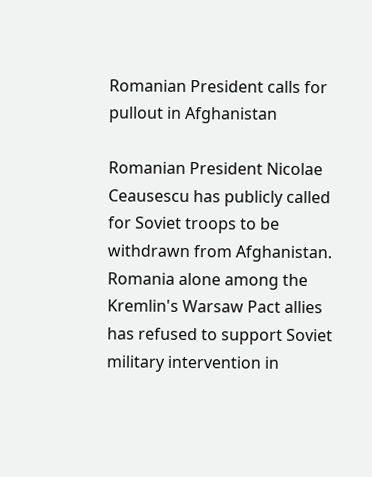Romanian President calls for pullout in Afghanistan

Romanian President Nicolae Ceausescu has publicly called for Soviet troops to be withdrawn from Afghanistan. Romania alone among the Kremlin's Warsaw Pact allies has refused to support Soviet military intervention in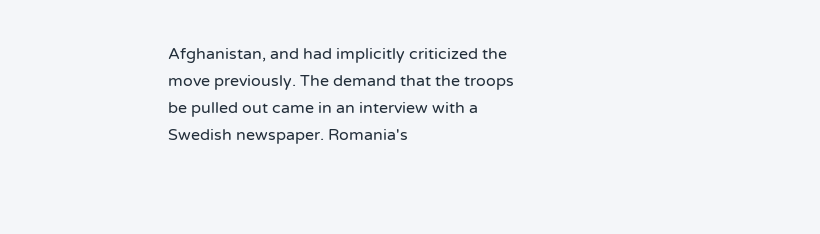Afghanistan, and had implicitly criticized the move previously. The demand that the troops be pulled out came in an interview with a Swedish newspaper. Romania's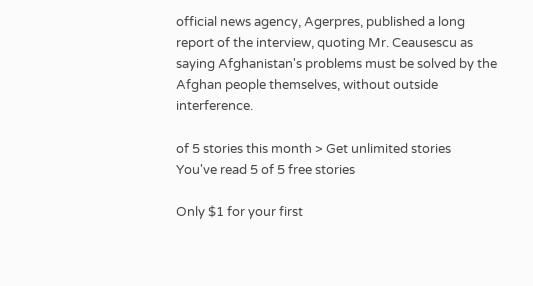official news agency, Agerpres, published a long report of the interview, quoting Mr. Ceausescu as saying Afghanistan's problems must be solved by the Afghan people themselves, without outside interference.

of 5 stories this month > Get unlimited stories
You've read 5 of 5 free stories

Only $1 for your first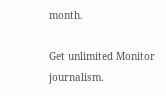month.

Get unlimited Monitor journalism.